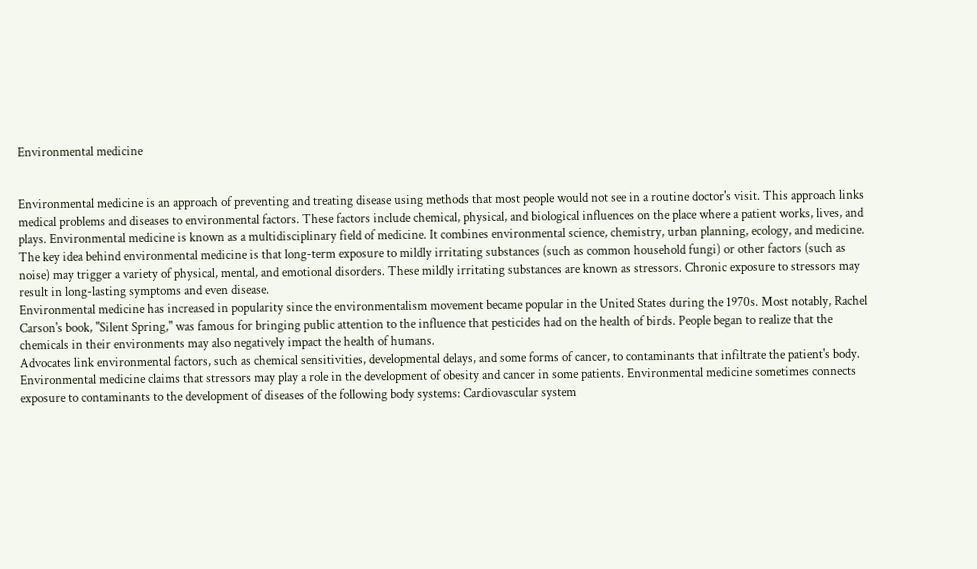Environmental medicine


Environmental medicine is an approach of preventing and treating disease using methods that most people would not see in a routine doctor's visit. This approach links medical problems and diseases to environmental factors. These factors include chemical, physical, and biological influences on the place where a patient works, lives, and plays. Environmental medicine is known as a multidisciplinary field of medicine. It combines environmental science, chemistry, urban planning, ecology, and medicine.
The key idea behind environmental medicine is that long-term exposure to mildly irritating substances (such as common household fungi) or other factors (such as noise) may trigger a variety of physical, mental, and emotional disorders. These mildly irritating substances are known as stressors. Chronic exposure to stressors may result in long-lasting symptoms and even disease.
Environmental medicine has increased in popularity since the environmentalism movement became popular in the United States during the 1970s. Most notably, Rachel Carson's book, "Silent Spring," was famous for bringing public attention to the influence that pesticides had on the health of birds. People began to realize that the chemicals in their environments may also negatively impact the health of humans.
Advocates link environmental factors, such as chemical sensitivities, developmental delays, and some forms of cancer, to contaminants that infiltrate the patient's body. Environmental medicine claims that stressors may play a role in the development of obesity and cancer in some patients. Environmental medicine sometimes connects exposure to contaminants to the development of diseases of the following body systems: Cardiovascular system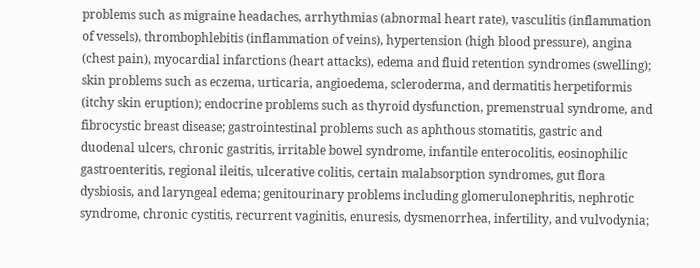problems such as migraine headaches, arrhythmias (abnormal heart rate), vasculitis (inflammation of vessels), thrombophlebitis (inflammation of veins), hypertension (high blood pressure), angina (chest pain), myocardial infarctions (heart attacks), edema and fluid retention syndromes (swelling); skin problems such as eczema, urticaria, angioedema, scleroderma, and dermatitis herpetiformis (itchy skin eruption); endocrine problems such as thyroid dysfunction, premenstrual syndrome, and fibrocystic breast disease; gastrointestinal problems such as aphthous stomatitis, gastric and duodenal ulcers, chronic gastritis, irritable bowel syndrome, infantile enterocolitis, eosinophilic gastroenteritis, regional ileitis, ulcerative colitis, certain malabsorption syndromes, gut flora dysbiosis, and laryngeal edema; genitourinary problems including glomerulonephritis, nephrotic syndrome, chronic cystitis, recurrent vaginitis, enuresis, dysmenorrhea, infertility, and vulvodynia;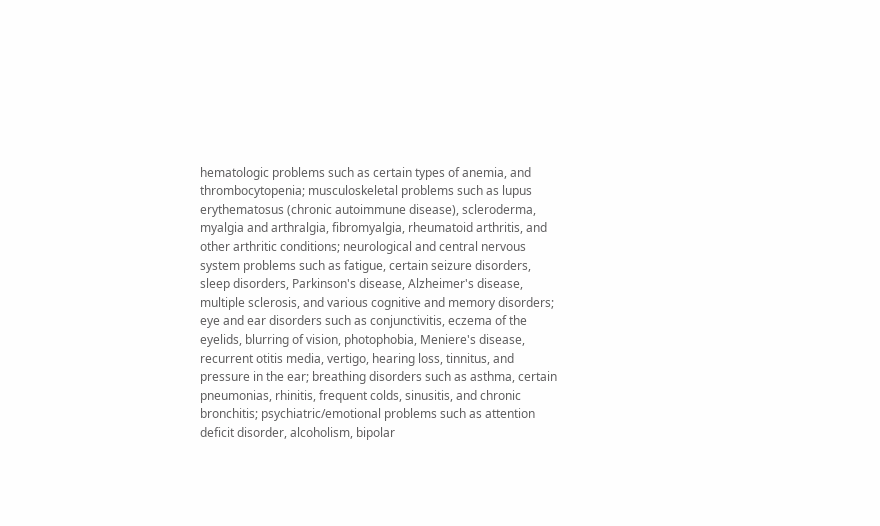hematologic problems such as certain types of anemia, and thrombocytopenia; musculoskeletal problems such as lupus erythematosus (chronic autoimmune disease), scleroderma, myalgia and arthralgia, fibromyalgia, rheumatoid arthritis, and other arthritic conditions; neurological and central nervous system problems such as fatigue, certain seizure disorders, sleep disorders, Parkinson's disease, Alzheimer's disease, multiple sclerosis, and various cognitive and memory disorders; eye and ear disorders such as conjunctivitis, eczema of the eyelids, blurring of vision, photophobia, Meniere's disease, recurrent otitis media, vertigo, hearing loss, tinnitus, and pressure in the ear; breathing disorders such as asthma, certain pneumonias, rhinitis, frequent colds, sinusitis, and chronic bronchitis; psychiatric/emotional problems such as attention deficit disorder, alcoholism, bipolar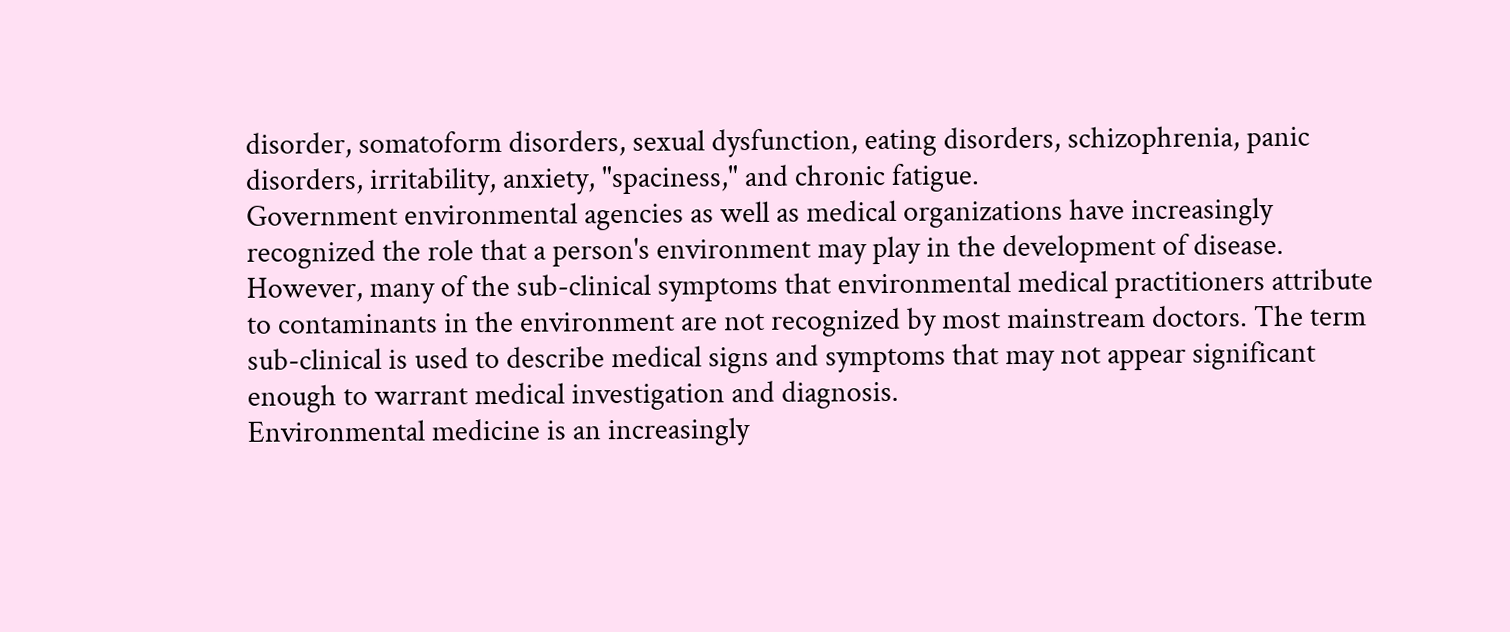disorder, somatoform disorders, sexual dysfunction, eating disorders, schizophrenia, panic disorders, irritability, anxiety, "spaciness," and chronic fatigue.
Government environmental agencies as well as medical organizations have increasingly recognized the role that a person's environment may play in the development of disease. However, many of the sub-clinical symptoms that environmental medical practitioners attribute to contaminants in the environment are not recognized by most mainstream doctors. The term sub-clinical is used to describe medical signs and symptoms that may not appear significant enough to warrant medical investigation and diagnosis.
Environmental medicine is an increasingly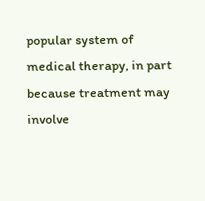popular system of medical therapy, in part because treatment may involve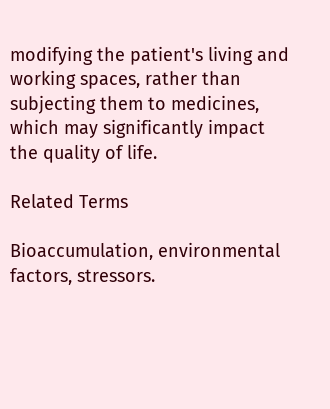modifying the patient's living and working spaces, rather than subjecting them to medicines, which may significantly impact the quality of life.

Related Terms

Bioaccumulation, environmental factors, stressors.